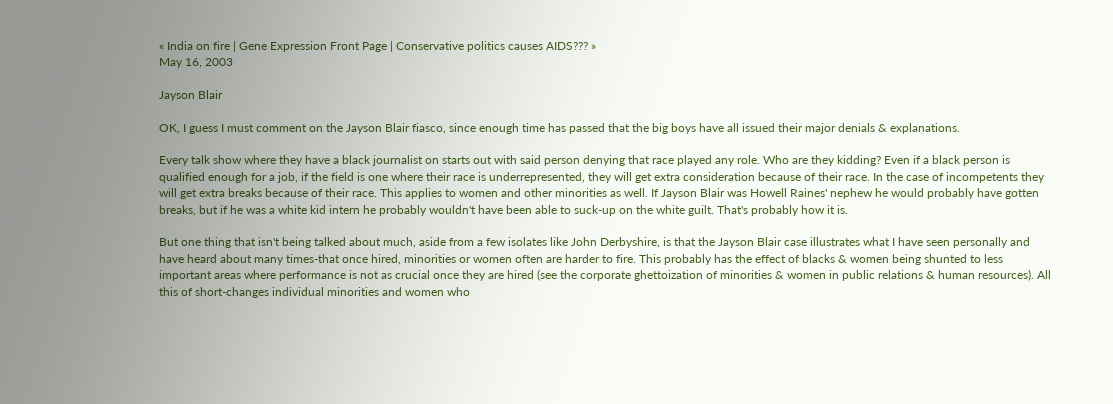« India on fire | Gene Expression Front Page | Conservative politics causes AIDS??? »
May 16, 2003

Jayson Blair

OK, I guess I must comment on the Jayson Blair fiasco, since enough time has passed that the big boys have all issued their major denials & explanations.

Every talk show where they have a black journalist on starts out with said person denying that race played any role. Who are they kidding? Even if a black person is qualified enough for a job, if the field is one where their race is underrepresented, they will get extra consideration because of their race. In the case of incompetents they will get extra breaks because of their race. This applies to women and other minorities as well. If Jayson Blair was Howell Raines' nephew he would probably have gotten breaks, but if he was a white kid intern he probably wouldn't have been able to suck-up on the white guilt. That's probably how it is.

But one thing that isn't being talked about much, aside from a few isolates like John Derbyshire, is that the Jayson Blair case illustrates what I have seen personally and have heard about many times-that once hired, minorities or women often are harder to fire. This probably has the effect of blacks & women being shunted to less important areas where performance is not as crucial once they are hired (see the corporate ghettoization of minorities & women in public relations & human resources). All this of short-changes individual minorities and women who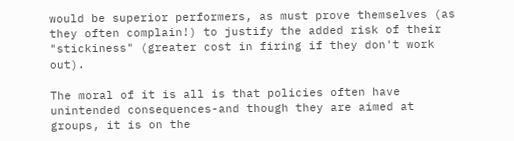would be superior performers, as must prove themselves (as they often complain!) to justify the added risk of their "stickiness" (greater cost in firing if they don't work out).

The moral of it is all is that policies often have unintended consequences-and though they are aimed at groups, it is on the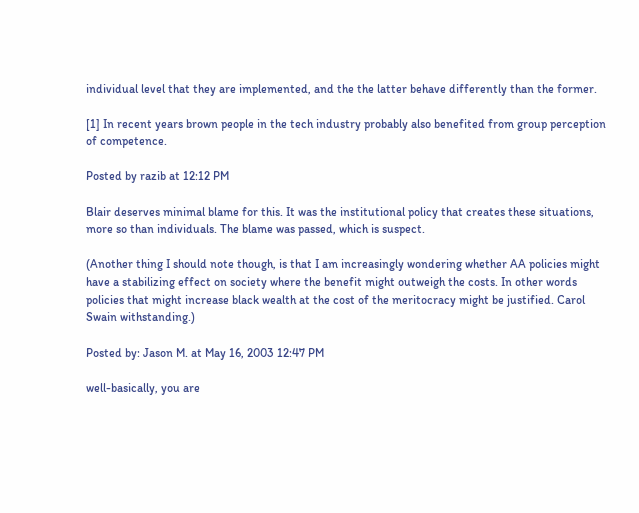individual level that they are implemented, and the the latter behave differently than the former.

[1] In recent years brown people in the tech industry probably also benefited from group perception of competence.

Posted by razib at 12:12 PM

Blair deserves minimal blame for this. It was the institutional policy that creates these situations, more so than individuals. The blame was passed, which is suspect.

(Another thing I should note though, is that I am increasingly wondering whether AA policies might have a stabilizing effect on society where the benefit might outweigh the costs. In other words policies that might increase black wealth at the cost of the meritocracy might be justified. Carol Swain withstanding.)

Posted by: Jason M. at May 16, 2003 12:47 PM

well-basically, you are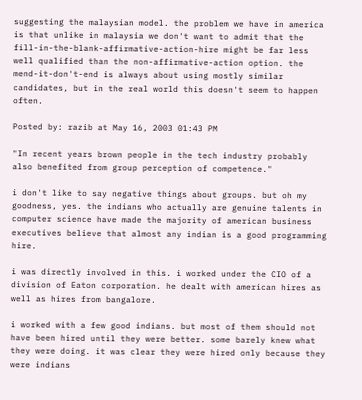suggesting the malaysian model. the problem we have in america is that unlike in malaysia we don't want to admit that the fill-in-the-blank-affirmative-action-hire might be far less well qualified than the non-affirmative-action option. the mend-it-don't-end is always about using mostly similar candidates, but in the real world this doesn't seem to happen often.

Posted by: razib at May 16, 2003 01:43 PM

"In recent years brown people in the tech industry probably also benefited from group perception of competence."

i don't like to say negative things about groups. but oh my goodness, yes. the indians who actually are genuine talents in computer science have made the majority of american business executives believe that almost any indian is a good programming hire.

i was directly involved in this. i worked under the CIO of a division of Eaton corporation. he dealt with american hires as well as hires from bangalore.

i worked with a few good indians. but most of them should not have been hired until they were better. some barely knew what they were doing. it was clear they were hired only because they were indians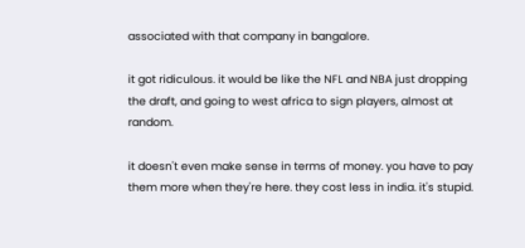associated with that company in bangalore.

it got ridiculous. it would be like the NFL and NBA just dropping the draft, and going to west africa to sign players, almost at random.

it doesn't even make sense in terms of money. you have to pay them more when they're here. they cost less in india. it's stupid.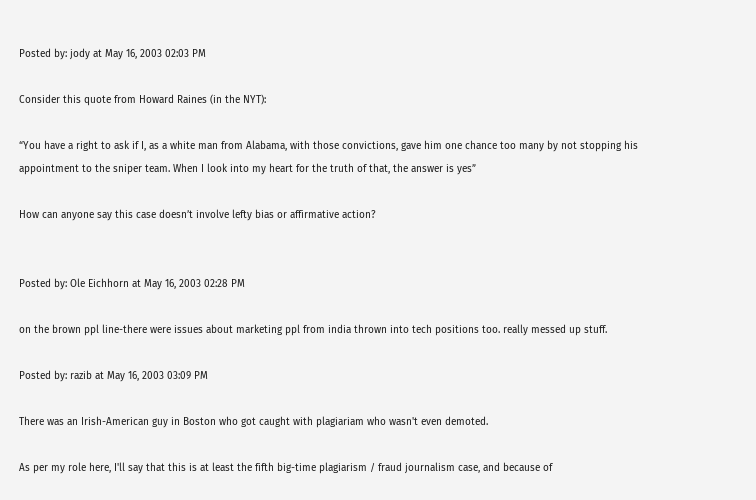Posted by: jody at May 16, 2003 02:03 PM

Consider this quote from Howard Raines (in the NYT):

“You have a right to ask if I, as a white man from Alabama, with those convictions, gave him one chance too many by not stopping his appointment to the sniper team. When I look into my heart for the truth of that, the answer is yes”

How can anyone say this case doesn’t involve lefty bias or affirmative action?


Posted by: Ole Eichhorn at May 16, 2003 02:28 PM

on the brown ppl line-there were issues about marketing ppl from india thrown into tech positions too. really messed up stuff.

Posted by: razib at May 16, 2003 03:09 PM

There was an Irish-American guy in Boston who got caught with plagiariam who wasn't even demoted.

As per my role here, I'll say that this is at least the fifth big-time plagiarism / fraud journalism case, and because of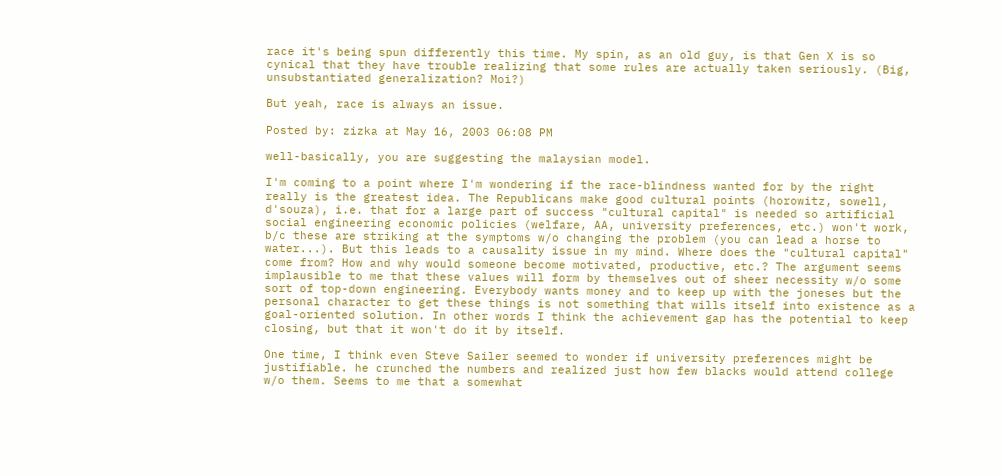race it's being spun differently this time. My spin, as an old guy, is that Gen X is so cynical that they have trouble realizing that some rules are actually taken seriously. (Big, unsubstantiated generalization? Moi?)

But yeah, race is always an issue.

Posted by: zizka at May 16, 2003 06:08 PM

well-basically, you are suggesting the malaysian model.

I'm coming to a point where I'm wondering if the race-blindness wanted for by the right really is the greatest idea. The Republicans make good cultural points (horowitz, sowell, d'souza), i.e. that for a large part of success "cultural capital" is needed so artificial social engineering economic policies (welfare, AA, university preferences, etc.) won't work, b/c these are striking at the symptoms w/o changing the problem (you can lead a horse to water...). But this leads to a causality issue in my mind. Where does the "cultural capital" come from? How and why would someone become motivated, productive, etc.? The argument seems implausible to me that these values will form by themselves out of sheer necessity w/o some sort of top-down engineering. Everybody wants money and to keep up with the joneses but the personal character to get these things is not something that wills itself into existence as a goal-oriented solution. In other words I think the achievement gap has the potential to keep closing, but that it won't do it by itself.

One time, I think even Steve Sailer seemed to wonder if university preferences might be justifiable. he crunched the numbers and realized just how few blacks would attend college w/o them. Seems to me that a somewhat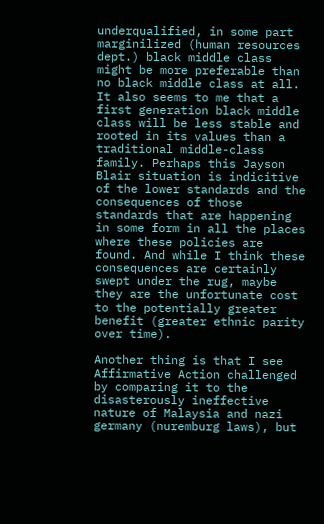underqualified, in some part marginilized (human resources dept.) black middle class might be more preferable than no black middle class at all. It also seems to me that a first generation black middle class will be less stable and rooted in its values than a traditional middle-class family. Perhaps this Jayson Blair situation is indicitive of the lower standards and the consequences of those standards that are happening in some form in all the places where these policies are found. And while I think these consequences are certainly swept under the rug, maybe they are the unfortunate cost to the potentially greater benefit (greater ethnic parity over time).

Another thing is that I see Affirmative Action challenged by comparing it to the disasterously ineffective nature of Malaysia and nazi germany (nuremburg laws), but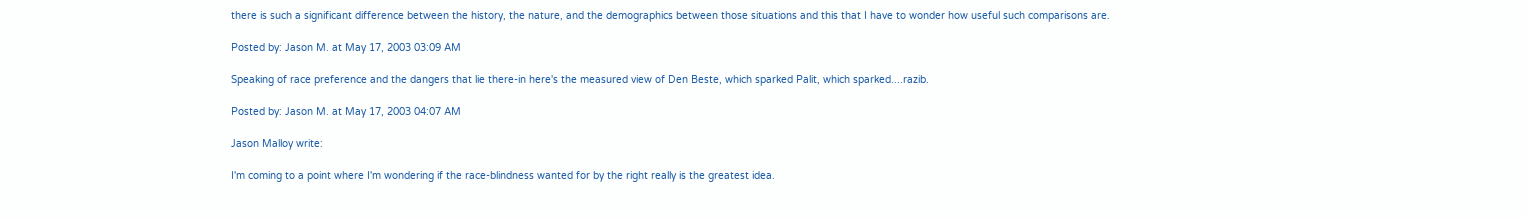there is such a significant difference between the history, the nature, and the demographics between those situations and this that I have to wonder how useful such comparisons are.

Posted by: Jason M. at May 17, 2003 03:09 AM

Speaking of race preference and the dangers that lie there-in here's the measured view of Den Beste, which sparked Palit, which sparked....razib.

Posted by: Jason M. at May 17, 2003 04:07 AM

Jason Malloy write:

I'm coming to a point where I'm wondering if the race-blindness wanted for by the right really is the greatest idea.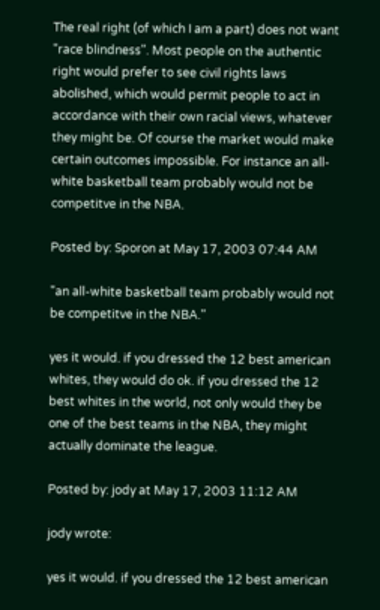The real right (of which I am a part) does not want "race blindness". Most people on the authentic right would prefer to see civil rights laws abolished, which would permit people to act in accordance with their own racial views, whatever they might be. Of course the market would make certain outcomes impossible. For instance an all-white basketball team probably would not be competitve in the NBA.

Posted by: Sporon at May 17, 2003 07:44 AM

"an all-white basketball team probably would not be competitve in the NBA."

yes it would. if you dressed the 12 best american whites, they would do ok. if you dressed the 12 best whites in the world, not only would they be one of the best teams in the NBA, they might actually dominate the league.

Posted by: jody at May 17, 2003 11:12 AM

jody wrote:

yes it would. if you dressed the 12 best american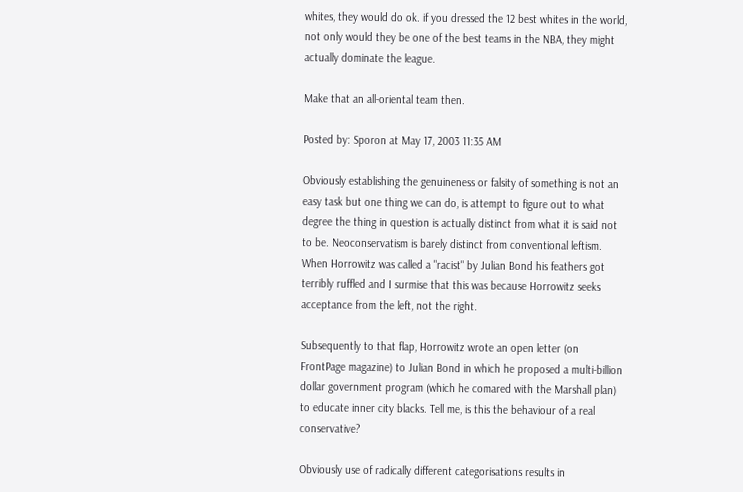whites, they would do ok. if you dressed the 12 best whites in the world, not only would they be one of the best teams in the NBA, they might actually dominate the league.

Make that an all-oriental team then.

Posted by: Sporon at May 17, 2003 11:35 AM

Obviously establishing the genuineness or falsity of something is not an easy task but one thing we can do, is attempt to figure out to what degree the thing in question is actually distinct from what it is said not to be. Neoconservatism is barely distinct from conventional leftism. When Horrowitz was called a "racist" by Julian Bond his feathers got terribly ruffled and I surmise that this was because Horrowitz seeks acceptance from the left, not the right.

Subsequently to that flap, Horrowitz wrote an open letter (on FrontPage magazine) to Julian Bond in which he proposed a multi-billion dollar government program (which he comared with the Marshall plan) to educate inner city blacks. Tell me, is this the behaviour of a real conservative?

Obviously use of radically different categorisations results in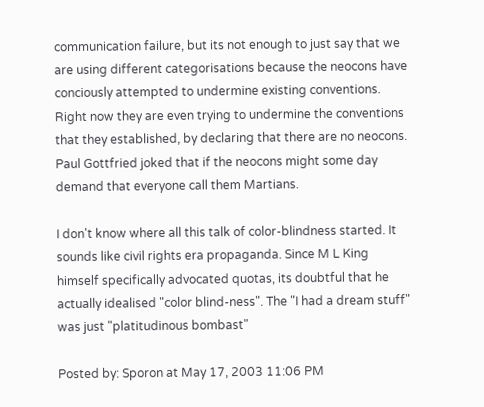communication failure, but its not enough to just say that we are using different categorisations because the neocons have conciously attempted to undermine existing conventions. Right now they are even trying to undermine the conventions that they established, by declaring that there are no neocons. Paul Gottfried joked that if the neocons might some day demand that everyone call them Martians.

I don't know where all this talk of color-blindness started. It sounds like civil rights era propaganda. Since M L King himself specifically advocated quotas, its doubtful that he actually idealised "color blind-ness". The "I had a dream stuff" was just "platitudinous bombast"

Posted by: Sporon at May 17, 2003 11:06 PM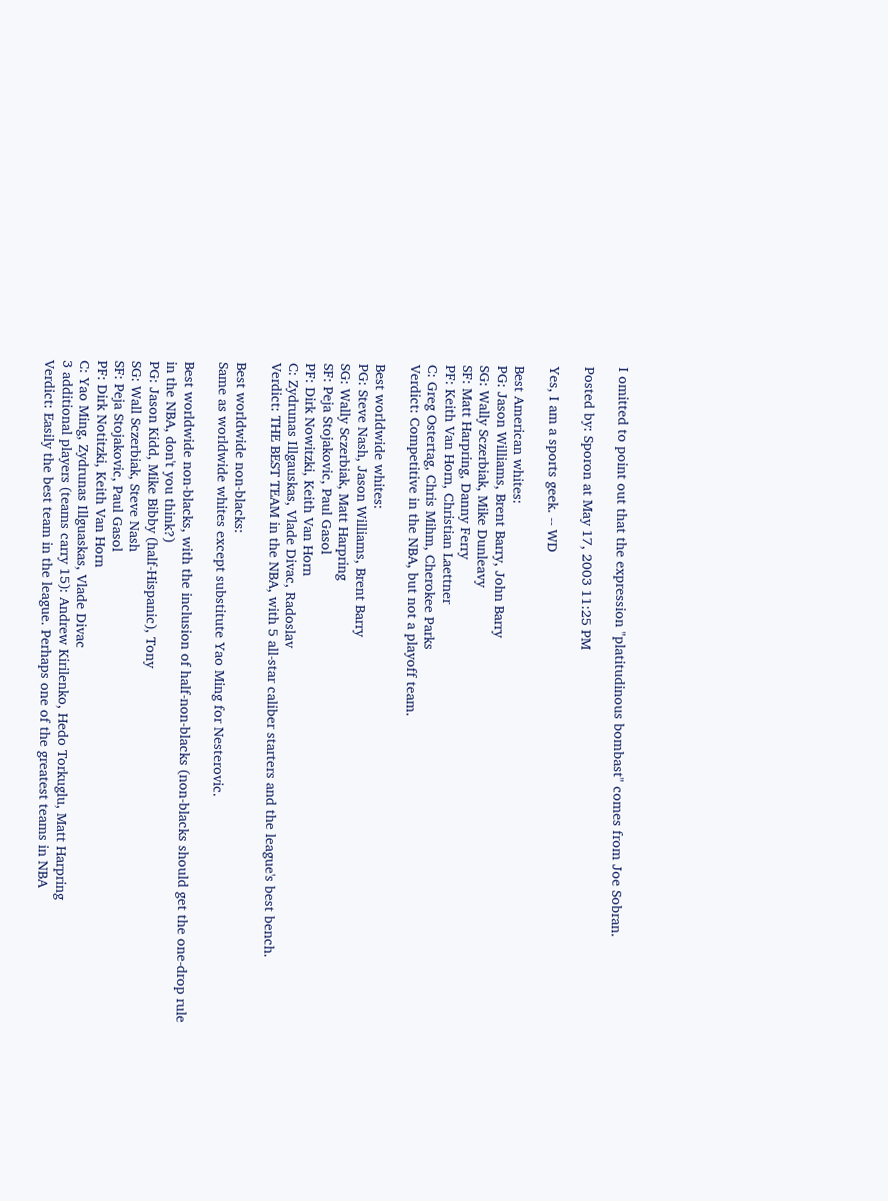I omitted to point out that the expression "platitudinous bombast" comes from Joe Sobran.

Posted by: Sporon at May 17, 2003 11:25 PM

Yes, I am a sports geek. -- WD

Best American whites:
PG: Jason Williams, Brent Barry, John Barry
SG: Wally Sczerbiak, Mike Dunleavy
SF: Matt Harpring, Danny Ferry
PF: Keith Van Horn, Christian Laettner
C: Greg Ostertag, Chris Mihm, Cherokee Parks
Verdict: Competitive in the NBA, but not a playoff team.

Best worldwide whites:
PG: Steve Nash, Jason Williams, Brent Barry
SG: Wally Sczerbiak, Matt Harpring
SF: Peja Stojakovic, Paul Gasol
PF: Dirk Nowitzki, Keith Van Horn
C: Zydrunas Illgauskas, Vlade Divac, Radoslav
Verdict: THE BEST TEAM in the NBA, with 5 all-star caliber starters and the league's best bench.

Best worldwide non-blacks:
Same as worldwide whites except substitute Yao Ming for Nesterovic.

Best worldwide non-blacks, with the inclusion of half-non-blacks (non-blacks should get the one-drop rule in the NBA, don't you think?)
PG: Jason Kidd, Mike Bibby (half-Hispanic), Tony
SG: Wall Sczerbiak, Steve Nash
SF: Peja Stojakovic, Paul Gasol
PF: Dirk Notitzki, Keith Van Horn
C: Yao Ming, Zydrunas Illguaskas, Vlade Divac
3 additional players (teams carry 15): Andrew Kirilenko, Hedo Torkuglu, Matt Harpring
Verdict: Easily the best team in the league. Perhaps one of the greatest teams in NBA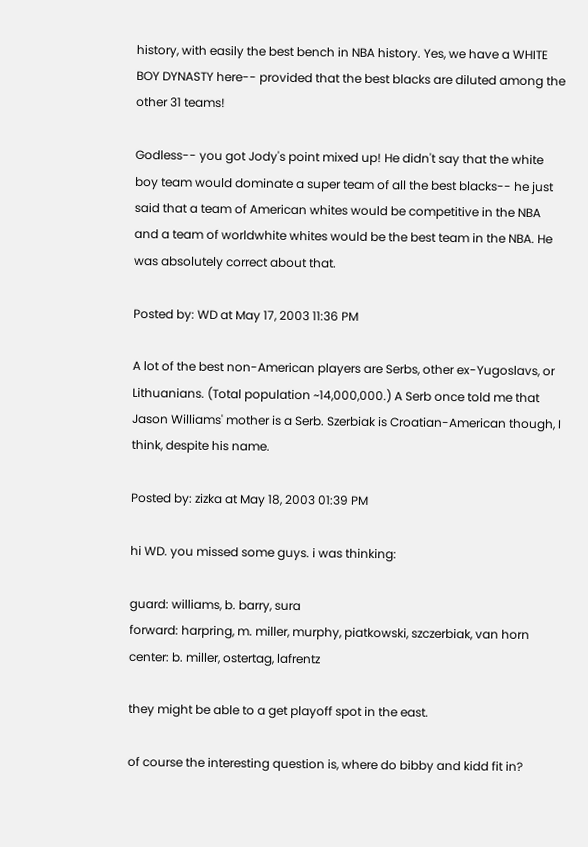history, with easily the best bench in NBA history. Yes, we have a WHITE BOY DYNASTY here-- provided that the best blacks are diluted among the other 31 teams!

Godless-- you got Jody's point mixed up! He didn't say that the white boy team would dominate a super team of all the best blacks-- he just said that a team of American whites would be competitive in the NBA and a team of worldwhite whites would be the best team in the NBA. He was absolutely correct about that.

Posted by: WD at May 17, 2003 11:36 PM

A lot of the best non-American players are Serbs, other ex-Yugoslavs, or Lithuanians. (Total population ~14,000,000.) A Serb once told me that Jason Williams' mother is a Serb. Szerbiak is Croatian-American though, I think, despite his name.

Posted by: zizka at May 18, 2003 01:39 PM

hi WD. you missed some guys. i was thinking:

guard: williams, b. barry, sura
forward: harpring, m. miller, murphy, piatkowski, szczerbiak, van horn
center: b. miller, ostertag, lafrentz

they might be able to a get playoff spot in the east.

of course the interesting question is, where do bibby and kidd fit in?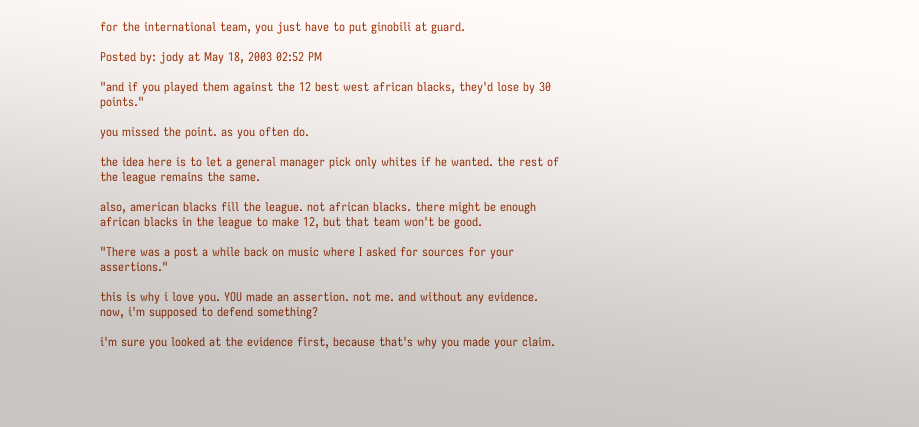for the international team, you just have to put ginobili at guard.

Posted by: jody at May 18, 2003 02:52 PM

"and if you played them against the 12 best west african blacks, they'd lose by 30 points."

you missed the point. as you often do.

the idea here is to let a general manager pick only whites if he wanted. the rest of the league remains the same.

also, american blacks fill the league. not african blacks. there might be enough african blacks in the league to make 12, but that team won't be good.

"There was a post a while back on music where I asked for sources for your assertions."

this is why i love you. YOU made an assertion. not me. and without any evidence. now, i'm supposed to defend something?

i'm sure you looked at the evidence first, because that's why you made your claim.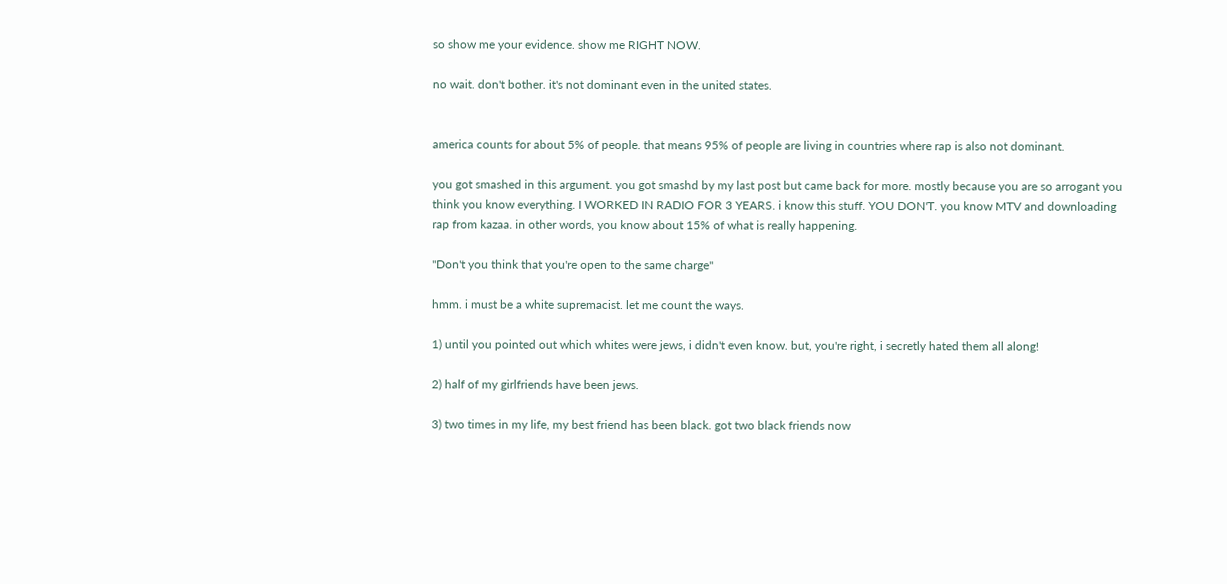so show me your evidence. show me RIGHT NOW.

no wait. don't bother. it's not dominant even in the united states.


america counts for about 5% of people. that means 95% of people are living in countries where rap is also not dominant.

you got smashed in this argument. you got smashd by my last post but came back for more. mostly because you are so arrogant you think you know everything. I WORKED IN RADIO FOR 3 YEARS. i know this stuff. YOU DON'T. you know MTV and downloading rap from kazaa. in other words, you know about 15% of what is really happening.

"Don't you think that you're open to the same charge"

hmm. i must be a white supremacist. let me count the ways.

1) until you pointed out which whites were jews, i didn't even know. but, you're right, i secretly hated them all along!

2) half of my girlfriends have been jews.

3) two times in my life, my best friend has been black. got two black friends now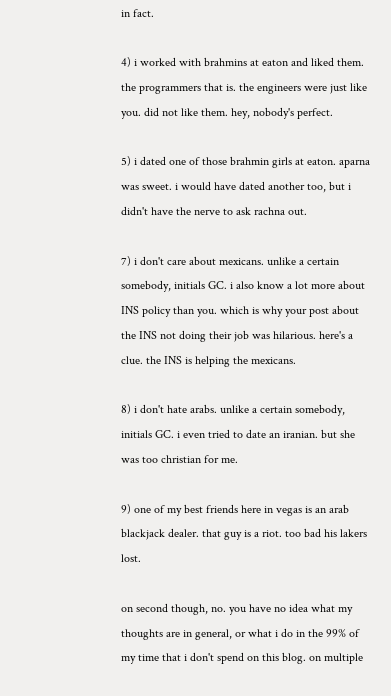in fact.

4) i worked with brahmins at eaton and liked them. the programmers that is. the engineers were just like you. did not like them. hey, nobody's perfect.

5) i dated one of those brahmin girls at eaton. aparna was sweet. i would have dated another too, but i didn't have the nerve to ask rachna out.

7) i don't care about mexicans. unlike a certain somebody, initials GC. i also know a lot more about INS policy than you. which is why your post about the INS not doing their job was hilarious. here's a clue. the INS is helping the mexicans.

8) i don't hate arabs. unlike a certain somebody, initials GC. i even tried to date an iranian. but she was too christian for me.

9) one of my best friends here in vegas is an arab blackjack dealer. that guy is a riot. too bad his lakers lost.

on second though, no. you have no idea what my thoughts are in general, or what i do in the 99% of my time that i don't spend on this blog. on multiple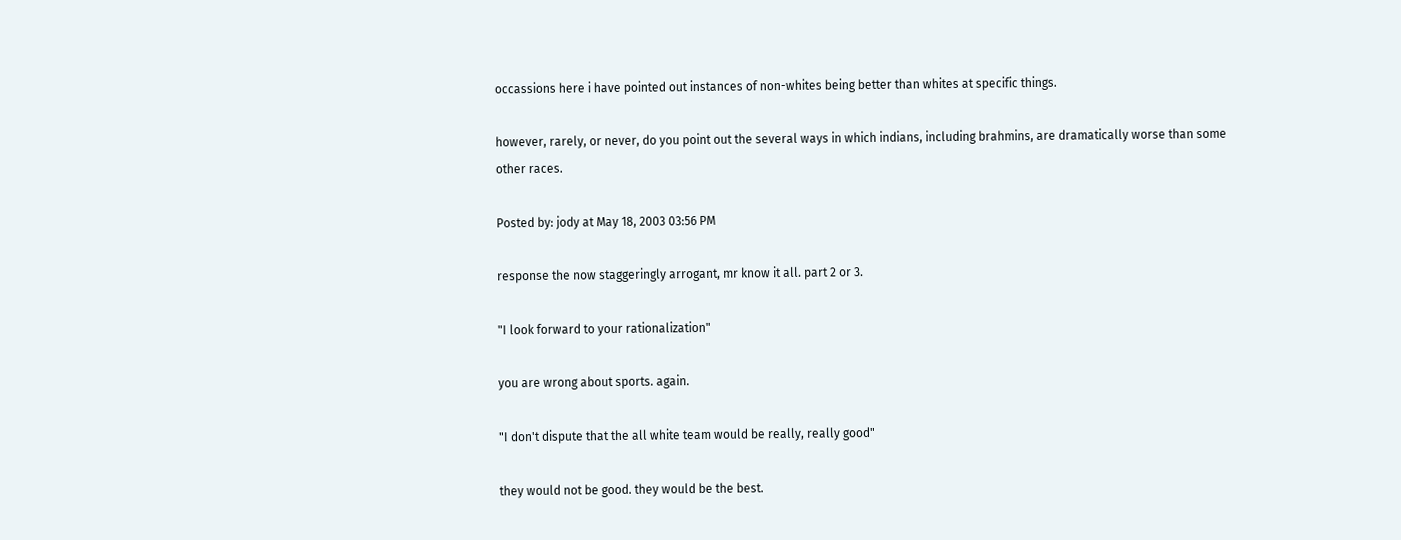occassions here i have pointed out instances of non-whites being better than whites at specific things.

however, rarely, or never, do you point out the several ways in which indians, including brahmins, are dramatically worse than some other races.

Posted by: jody at May 18, 2003 03:56 PM

response the now staggeringly arrogant, mr know it all. part 2 or 3.

"I look forward to your rationalization"

you are wrong about sports. again.

"I don't dispute that the all white team would be really, really good"

they would not be good. they would be the best.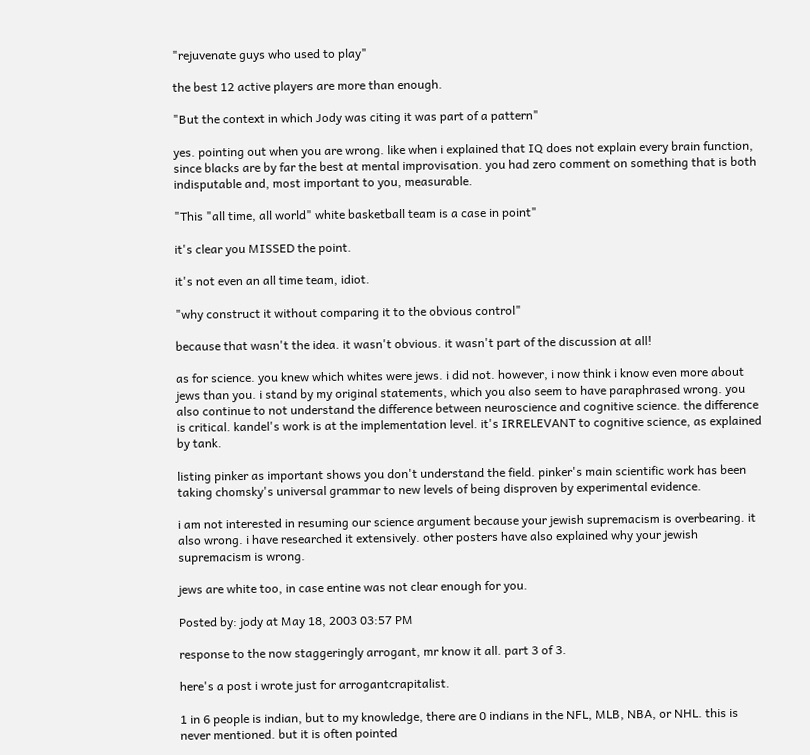"rejuvenate guys who used to play"

the best 12 active players are more than enough.

"But the context in which Jody was citing it was part of a pattern"

yes. pointing out when you are wrong. like when i explained that IQ does not explain every brain function, since blacks are by far the best at mental improvisation. you had zero comment on something that is both indisputable and, most important to you, measurable.

"This "all time, all world" white basketball team is a case in point"

it's clear you MISSED the point.

it's not even an all time team, idiot.

"why construct it without comparing it to the obvious control"

because that wasn't the idea. it wasn't obvious. it wasn't part of the discussion at all!

as for science. you knew which whites were jews. i did not. however, i now think i know even more about jews than you. i stand by my original statements, which you also seem to have paraphrased wrong. you also continue to not understand the difference between neuroscience and cognitive science. the difference is critical. kandel's work is at the implementation level. it's IRRELEVANT to cognitive science, as explained by tank.

listing pinker as important shows you don't understand the field. pinker's main scientific work has been taking chomsky's universal grammar to new levels of being disproven by experimental evidence.

i am not interested in resuming our science argument because your jewish supremacism is overbearing. it also wrong. i have researched it extensively. other posters have also explained why your jewish supremacism is wrong.

jews are white too, in case entine was not clear enough for you.

Posted by: jody at May 18, 2003 03:57 PM

response to the now staggeringly arrogant, mr know it all. part 3 of 3.

here's a post i wrote just for arrogantcrapitalist.

1 in 6 people is indian, but to my knowledge, there are 0 indians in the NFL, MLB, NBA, or NHL. this is never mentioned. but it is often pointed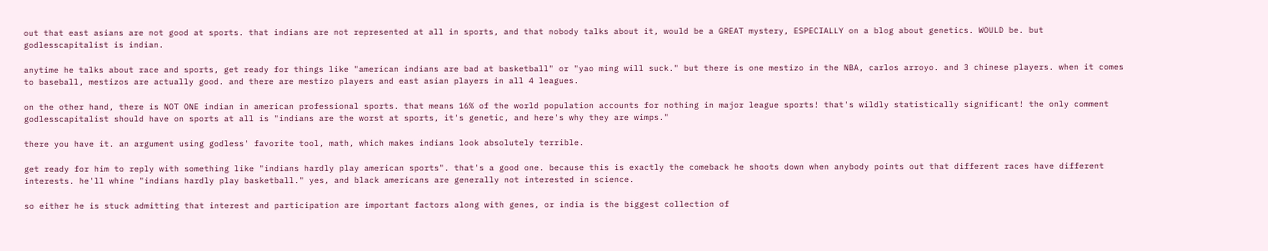out that east asians are not good at sports. that indians are not represented at all in sports, and that nobody talks about it, would be a GREAT mystery, ESPECIALLY on a blog about genetics. WOULD be. but godlesscapitalist is indian.

anytime he talks about race and sports, get ready for things like "american indians are bad at basketball" or "yao ming will suck." but there is one mestizo in the NBA, carlos arroyo. and 3 chinese players. when it comes to baseball, mestizos are actually good. and there are mestizo players and east asian players in all 4 leagues.

on the other hand, there is NOT ONE indian in american professional sports. that means 16% of the world population accounts for nothing in major league sports! that's wildly statistically significant! the only comment godlesscapitalist should have on sports at all is "indians are the worst at sports, it's genetic, and here's why they are wimps."

there you have it. an argument using godless' favorite tool, math, which makes indians look absolutely terrible.

get ready for him to reply with something like "indians hardly play american sports". that's a good one. because this is exactly the comeback he shoots down when anybody points out that different races have different interests. he'll whine "indians hardly play basketball." yes, and black americans are generally not interested in science.

so either he is stuck admitting that interest and participation are important factors along with genes, or india is the biggest collection of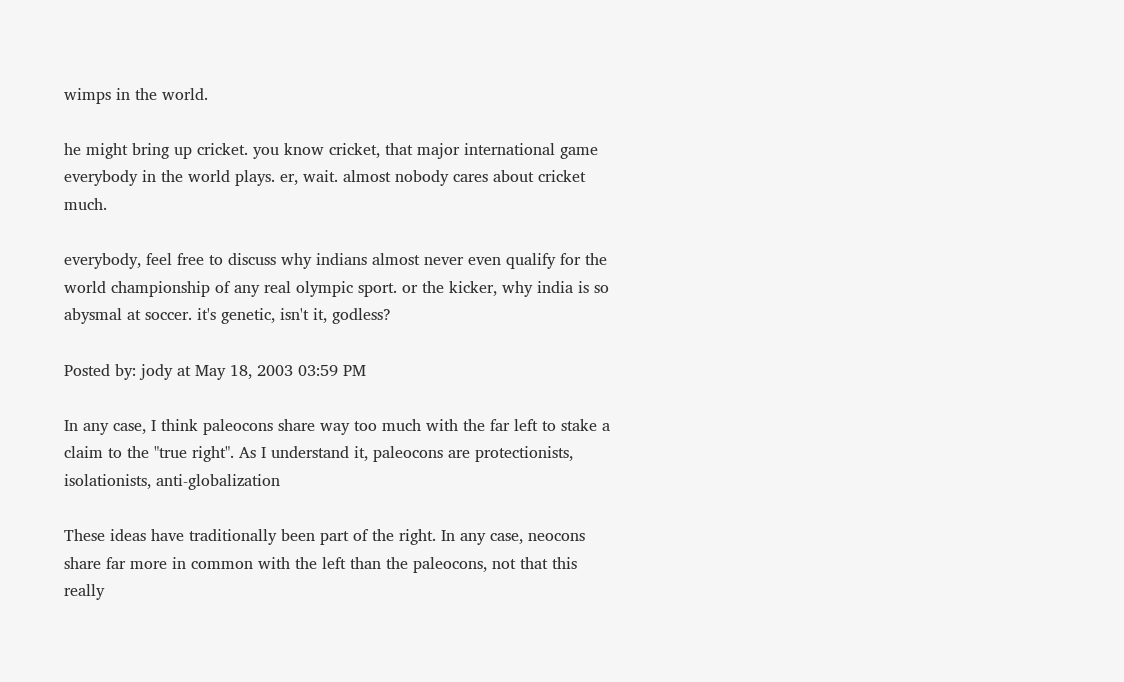wimps in the world.

he might bring up cricket. you know cricket, that major international game everybody in the world plays. er, wait. almost nobody cares about cricket much.

everybody, feel free to discuss why indians almost never even qualify for the world championship of any real olympic sport. or the kicker, why india is so abysmal at soccer. it's genetic, isn't it, godless?

Posted by: jody at May 18, 2003 03:59 PM

In any case, I think paleocons share way too much with the far left to stake a claim to the "true right". As I understand it, paleocons are protectionists, isolationists, anti-globalization

These ideas have traditionally been part of the right. In any case, neocons share far more in common with the left than the paleocons, not that this really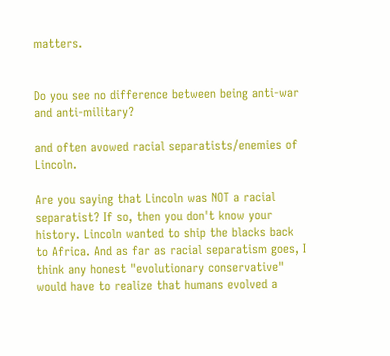matters.


Do you see no difference between being anti-war and anti-military?

and often avowed racial separatists/enemies of Lincoln.

Are you saying that Lincoln was NOT a racial separatist? If so, then you don't know your history. Lincoln wanted to ship the blacks back to Africa. And as far as racial separatism goes, I think any honest "evolutionary conservative" would have to realize that humans evolved a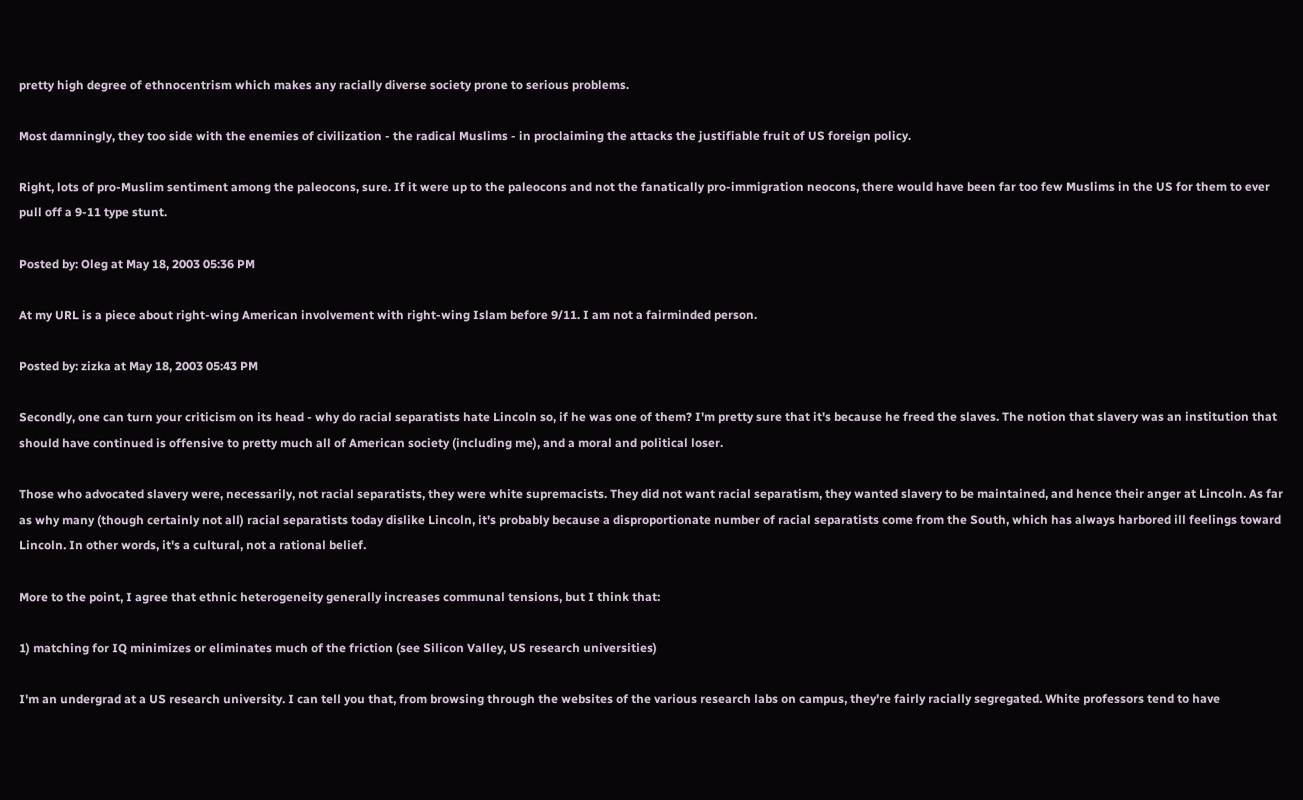pretty high degree of ethnocentrism which makes any racially diverse society prone to serious problems.

Most damningly, they too side with the enemies of civilization - the radical Muslims - in proclaiming the attacks the justifiable fruit of US foreign policy.

Right, lots of pro-Muslim sentiment among the paleocons, sure. If it were up to the paleocons and not the fanatically pro-immigration neocons, there would have been far too few Muslims in the US for them to ever pull off a 9-11 type stunt.

Posted by: Oleg at May 18, 2003 05:36 PM

At my URL is a piece about right-wing American involvement with right-wing Islam before 9/11. I am not a fairminded person.

Posted by: zizka at May 18, 2003 05:43 PM

Secondly, one can turn your criticism on its head - why do racial separatists hate Lincoln so, if he was one of them? I'm pretty sure that it's because he freed the slaves. The notion that slavery was an institution that should have continued is offensive to pretty much all of American society (including me), and a moral and political loser.

Those who advocated slavery were, necessarily, not racial separatists, they were white supremacists. They did not want racial separatism, they wanted slavery to be maintained, and hence their anger at Lincoln. As far as why many (though certainly not all) racial separatists today dislike Lincoln, it's probably because a disproportionate number of racial separatists come from the South, which has always harbored ill feelings toward Lincoln. In other words, it's a cultural, not a rational belief.

More to the point, I agree that ethnic heterogeneity generally increases communal tensions, but I think that:

1) matching for IQ minimizes or eliminates much of the friction (see Silicon Valley, US research universities)

I'm an undergrad at a US research university. I can tell you that, from browsing through the websites of the various research labs on campus, they're fairly racially segregated. White professors tend to have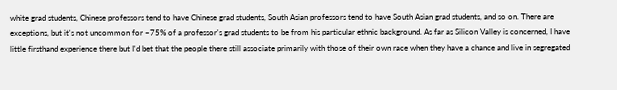white grad students, Chinese professors tend to have Chinese grad students, South Asian professors tend to have South Asian grad students, and so on. There are exceptions, but it's not uncommon for ~75% of a professor's grad students to be from his particular ethnic background. As far as Silicon Valley is concerned, I have little firsthand experience there but I'd bet that the people there still associate primarily with those of their own race when they have a chance and live in segregated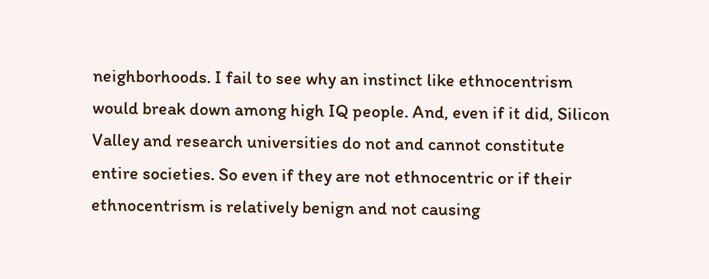neighborhoods. I fail to see why an instinct like ethnocentrism would break down among high IQ people. And, even if it did, Silicon Valley and research universities do not and cannot constitute entire societies. So even if they are not ethnocentric or if their ethnocentrism is relatively benign and not causing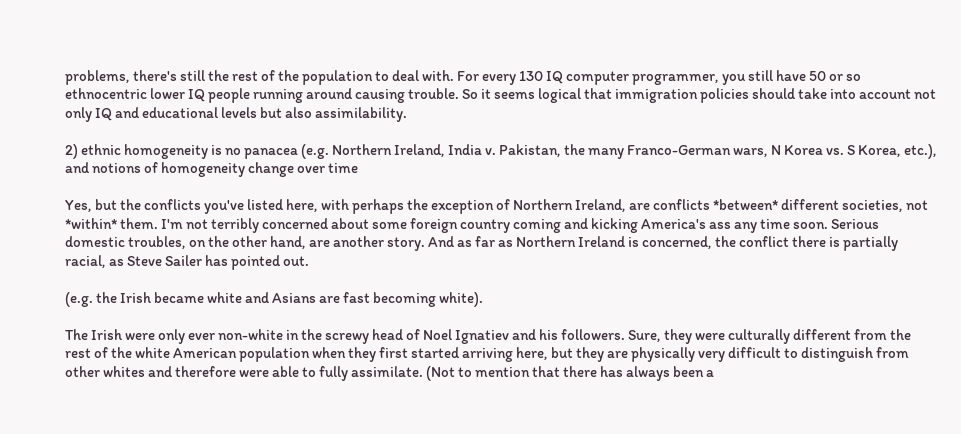problems, there's still the rest of the population to deal with. For every 130 IQ computer programmer, you still have 50 or so ethnocentric lower IQ people running around causing trouble. So it seems logical that immigration policies should take into account not only IQ and educational levels but also assimilability.

2) ethnic homogeneity is no panacea (e.g. Northern Ireland, India v. Pakistan, the many Franco-German wars, N Korea vs. S Korea, etc.), and notions of homogeneity change over time

Yes, but the conflicts you've listed here, with perhaps the exception of Northern Ireland, are conflicts *between* different societies, not *within* them. I'm not terribly concerned about some foreign country coming and kicking America's ass any time soon. Serious domestic troubles, on the other hand, are another story. And as far as Northern Ireland is concerned, the conflict there is partially racial, as Steve Sailer has pointed out.

(e.g. the Irish became white and Asians are fast becoming white).

The Irish were only ever non-white in the screwy head of Noel Ignatiev and his followers. Sure, they were culturally different from the rest of the white American population when they first started arriving here, but they are physically very difficult to distinguish from other whites and therefore were able to fully assimilate. (Not to mention that there has always been a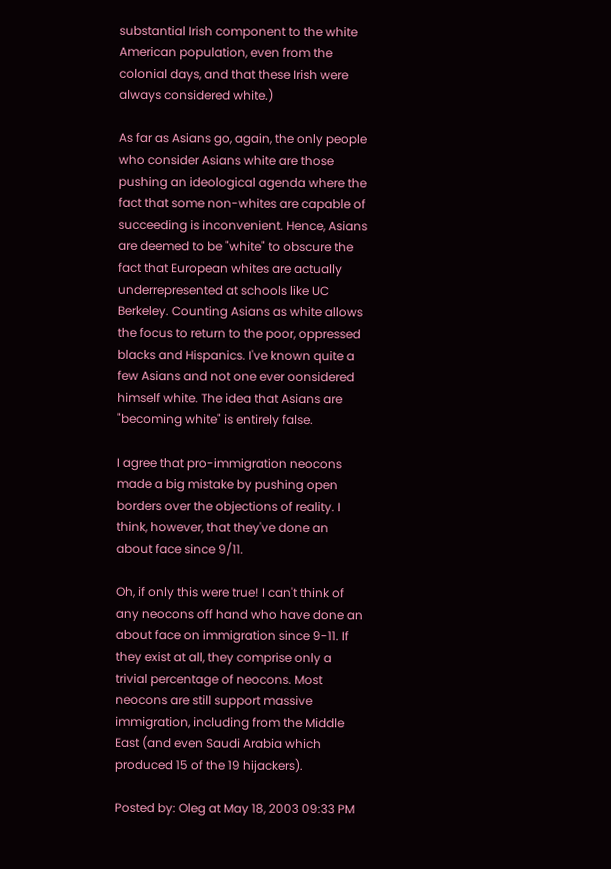substantial Irish component to the white American population, even from the colonial days, and that these Irish were always considered white.)

As far as Asians go, again, the only people who consider Asians white are those pushing an ideological agenda where the fact that some non-whites are capable of succeeding is inconvenient. Hence, Asians are deemed to be "white" to obscure the fact that European whites are actually underrepresented at schools like UC Berkeley. Counting Asians as white allows the focus to return to the poor, oppressed blacks and Hispanics. I've known quite a few Asians and not one ever oonsidered himself white. The idea that Asians are "becoming white" is entirely false.

I agree that pro-immigration neocons made a big mistake by pushing open borders over the objections of reality. I think, however, that they've done an about face since 9/11.

Oh, if only this were true! I can't think of any neocons off hand who have done an about face on immigration since 9-11. If they exist at all, they comprise only a trivial percentage of neocons. Most neocons are still support massive immigration, including from the Middle East (and even Saudi Arabia which produced 15 of the 19 hijackers).

Posted by: Oleg at May 18, 2003 09:33 PM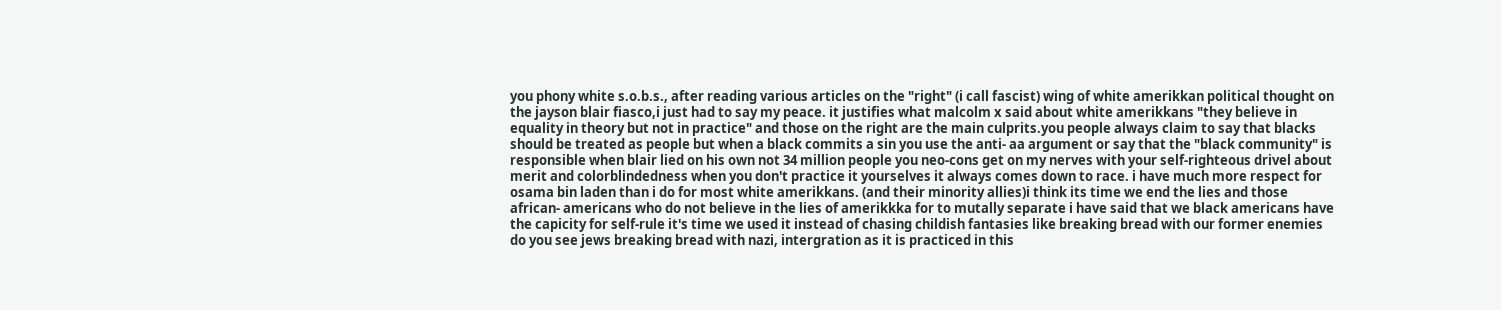you phony white s.o.b.s., after reading various articles on the "right" (i call fascist) wing of white amerikkan political thought on the jayson blair fiasco,i just had to say my peace. it justifies what malcolm x said about white amerikkans "they believe in equality in theory but not in practice" and those on the right are the main culprits.you people always claim to say that blacks should be treated as people but when a black commits a sin you use the anti- aa argument or say that the "black community" is responsible when blair lied on his own not 34 million people you neo-cons get on my nerves with your self-righteous drivel about merit and colorblindedness when you don't practice it yourselves it always comes down to race. i have much more respect for osama bin laden than i do for most white amerikkans. (and their minority allies)i think its time we end the lies and those african- americans who do not believe in the lies of amerikkka for to mutally separate i have said that we black americans have the capicity for self-rule it's time we used it instead of chasing childish fantasies like breaking bread with our former enemies do you see jews breaking bread with nazi, intergration as it is practiced in this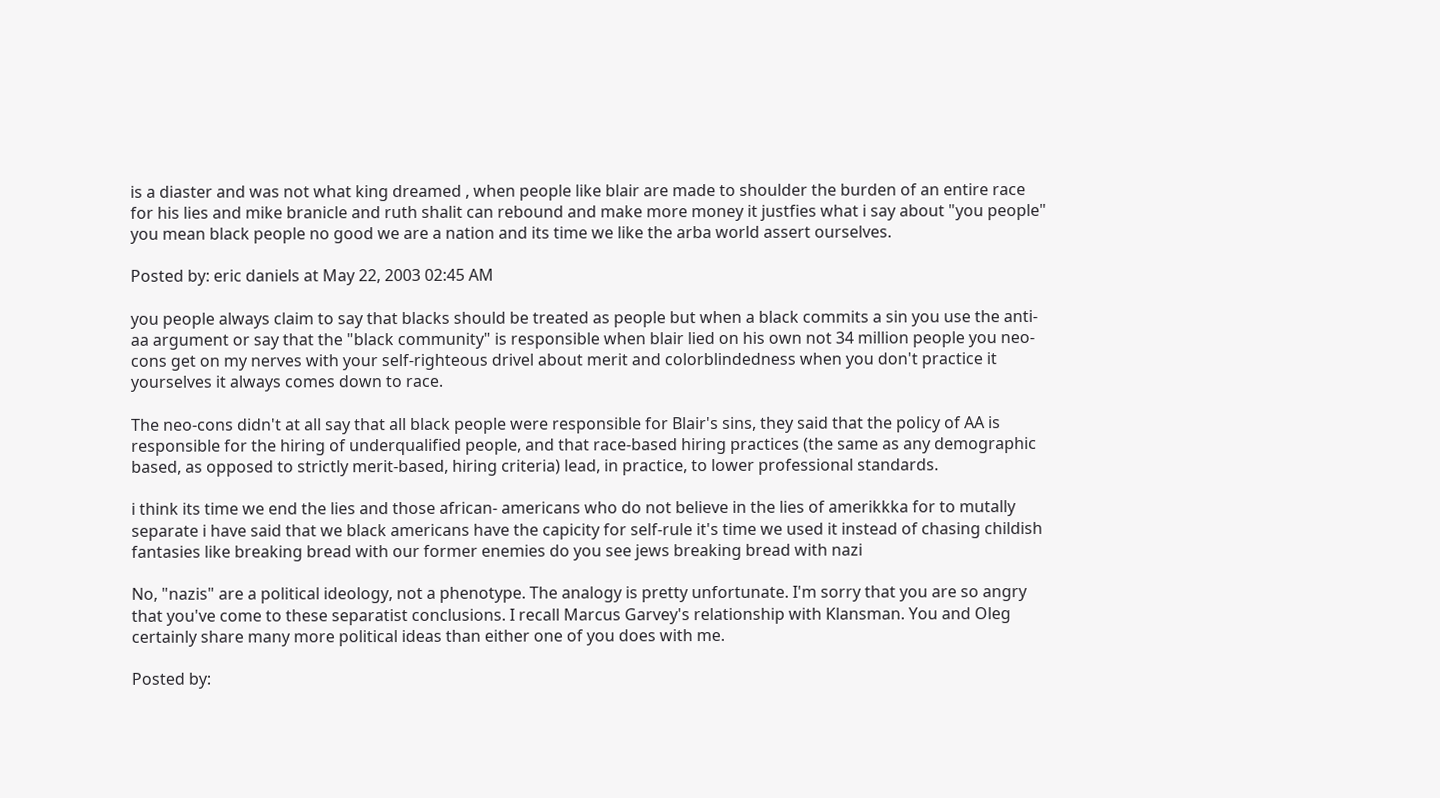is a diaster and was not what king dreamed , when people like blair are made to shoulder the burden of an entire race for his lies and mike branicle and ruth shalit can rebound and make more money it justfies what i say about "you people" you mean black people no good we are a nation and its time we like the arba world assert ourselves.

Posted by: eric daniels at May 22, 2003 02:45 AM

you people always claim to say that blacks should be treated as people but when a black commits a sin you use the anti- aa argument or say that the "black community" is responsible when blair lied on his own not 34 million people you neo-cons get on my nerves with your self-righteous drivel about merit and colorblindedness when you don't practice it yourselves it always comes down to race.

The neo-cons didn't at all say that all black people were responsible for Blair's sins, they said that the policy of AA is responsible for the hiring of underqualified people, and that race-based hiring practices (the same as any demographic based, as opposed to strictly merit-based, hiring criteria) lead, in practice, to lower professional standards.

i think its time we end the lies and those african- americans who do not believe in the lies of amerikkka for to mutally separate i have said that we black americans have the capicity for self-rule it's time we used it instead of chasing childish fantasies like breaking bread with our former enemies do you see jews breaking bread with nazi

No, "nazis" are a political ideology, not a phenotype. The analogy is pretty unfortunate. I'm sorry that you are so angry that you've come to these separatist conclusions. I recall Marcus Garvey's relationship with Klansman. You and Oleg certainly share many more political ideas than either one of you does with me.

Posted by: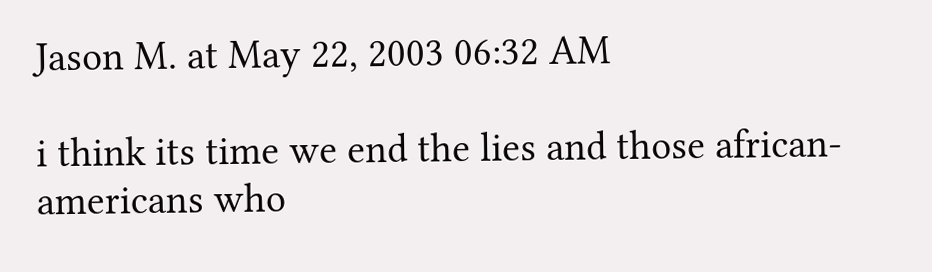Jason M. at May 22, 2003 06:32 AM

i think its time we end the lies and those african- americans who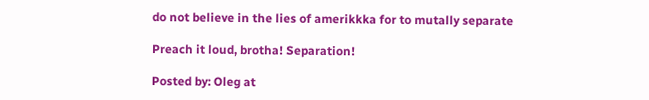do not believe in the lies of amerikkka for to mutally separate

Preach it loud, brotha! Separation!

Posted by: Oleg at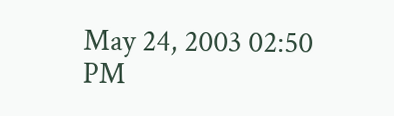May 24, 2003 02:50 PM